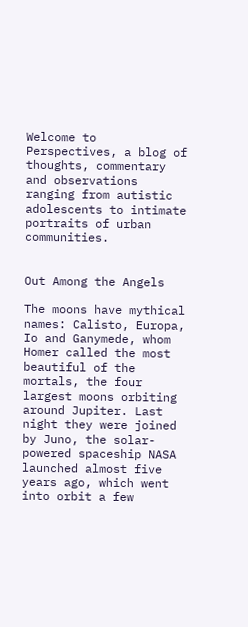Welcome to Perspectives, a blog of thoughts, commentary and observations ranging from autistic adolescents to intimate portraits of urban communities.


Out Among the Angels

The moons have mythical names: Calisto, Europa, Io and Ganymede, whom Homer called the most beautiful of the mortals, the four largest moons orbiting around Jupiter. Last night they were joined by Juno, the solar-powered spaceship NASA launched almost five years ago, which went into orbit a few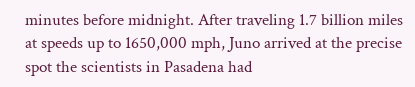minutes before midnight. After traveling 1.7 billion miles at speeds up to 1650,000 mph, Juno arrived at the precise spot the scientists in Pasadena had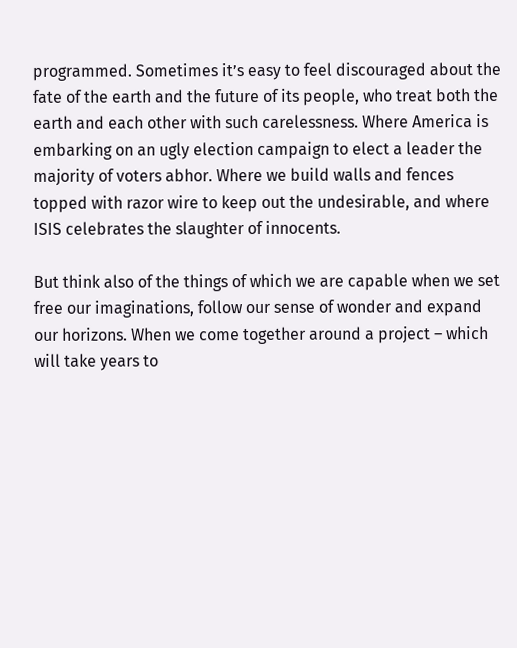programmed. Sometimes it’s easy to feel discouraged about the fate of the earth and the future of its people, who treat both the earth and each other with such carelessness. Where America is embarking on an ugly election campaign to elect a leader the majority of voters abhor. Where we build walls and fences topped with razor wire to keep out the undesirable, and where ISIS celebrates the slaughter of innocents.

But think also of the things of which we are capable when we set free our imaginations, follow our sense of wonder and expand our horizons. When we come together around a project – which will take years to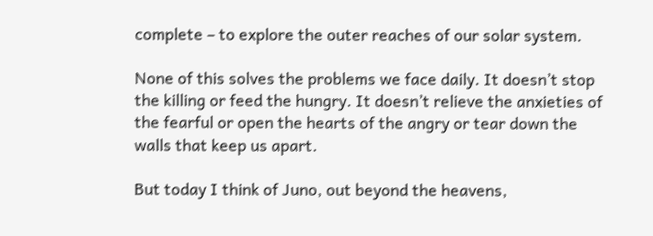complete – to explore the outer reaches of our solar system.

None of this solves the problems we face daily. It doesn’t stop the killing or feed the hungry. It doesn’t relieve the anxieties of the fearful or open the hearts of the angry or tear down the walls that keep us apart.

But today I think of Juno, out beyond the heavens,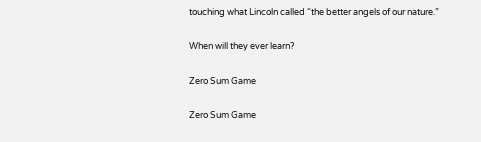touching what Lincoln called “the better angels of our nature.”

When will they ever learn?

Zero Sum Game

Zero Sum Game